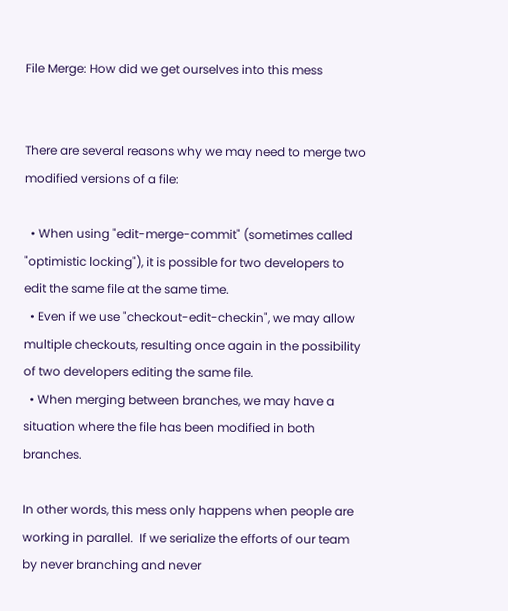File Merge: How did we get ourselves into this mess


There are several reasons why we may need to merge two modified versions of a file:

  • When using "edit-merge-commit" (sometimes called "optimistic locking"), it is possible for two developers to edit the same file at the same time.
  • Even if we use "checkout-edit-checkin", we may allow multiple checkouts, resulting once again in the possibility of two developers editing the same file.
  • When merging between branches, we may have a situation where the file has been modified in both branches.

In other words, this mess only happens when people are working in parallel.  If we serialize the efforts of our team by never branching and never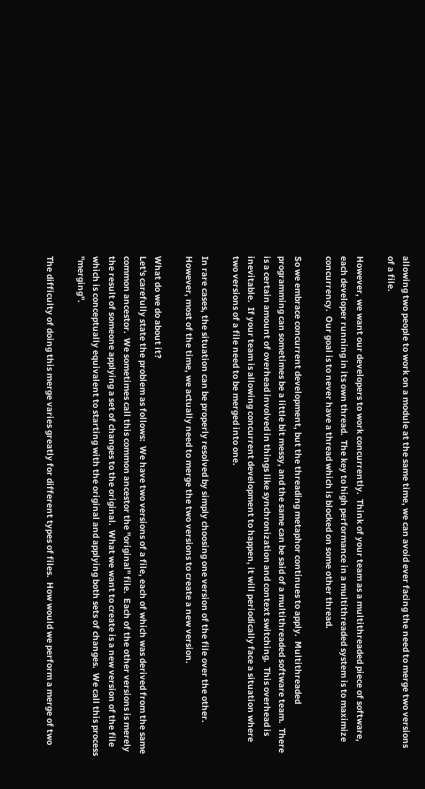allowing two people to work on a module at the same time, we can avoid ever facing the need to merge two versions of a file.

However, we want our developers to work concurrently.  Think of your team as a multithreaded piece of software, each developer running in its own thread.  The key to high performance in a multithreaded system is to maximize  concurrency.  Our goal is to never have a thread which is blocked on some other thread.

So we embrace concurrent development, but the threading metaphor continues to apply.  Multithreaded programming can sometimes be a little bit messy, and the same can be said of a multithreaded software team.  There is a certain amount of overhead involved in things like synchronization and context switching.  This overhead is inevitable.  If your team is allowing concurrent development to happen, it will periodically face a situation where two versions of a file need to be merged into one.

In rare cases, the situation can be properly resolved by simply choosing one version of the file over the other.  However, most of the time, we actually need to merge the two versions to create a new version.

What do we do about it?
Let's carefully state the problem as follows:  We have two versions of a file, each of which was derived from the same common ancestor.  We sometimes call this common ancestor the "original" file.  Each of the other versions is merely the result of someone applying a set of changes to the original.  What we want to create is a new version of the file which is conceptually equivalent to starting with the original and applying both sets of changes.  We call this process "merging".

The difficulty of doing this merge varies greatly for different types of files.  How would we perform a merge of two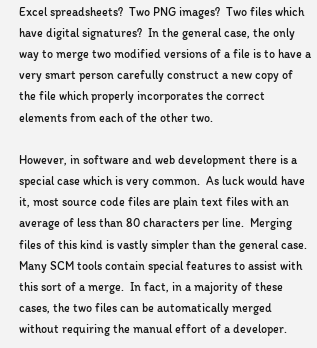Excel spreadsheets?  Two PNG images?  Two files which have digital signatures?  In the general case, the only way to merge two modified versions of a file is to have a very smart person carefully construct a new copy of the file which properly incorporates the correct elements from each of the other two.

However, in software and web development there is a special case which is very common.  As luck would have it, most source code files are plain text files with an average of less than 80 characters per line.  Merging files of this kind is vastly simpler than the general case.  Many SCM tools contain special features to assist with this sort of a merge.  In fact, in a majority of these cases, the two files can be automatically merged without requiring the manual effort of a developer.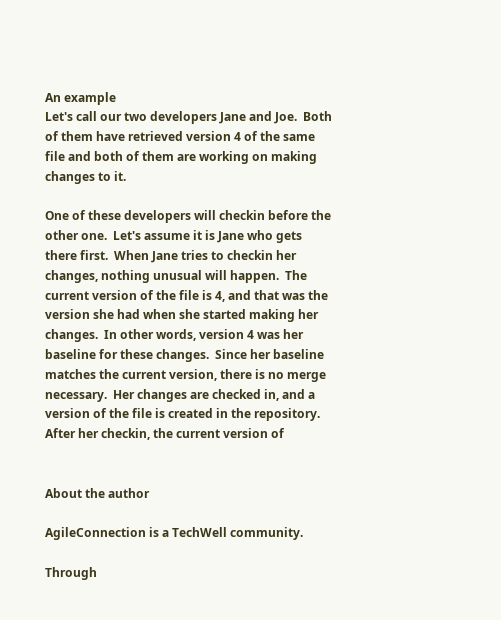An example
Let's call our two developers Jane and Joe.  Both of them have retrieved version 4 of the same file and both of them are working on making changes to it.

One of these developers will checkin before the other one.  Let's assume it is Jane who gets there first.  When Jane tries to checkin her changes, nothing unusual will happen.  The current version of the file is 4, and that was the version she had when she started making her changes.  In other words, version 4 was her baseline for these changes.  Since her baseline matches the current version, there is no merge necessary.  Her changes are checked in, and a version of the file is created in the repository.  After her checkin, the current version of


About the author

AgileConnection is a TechWell community.

Through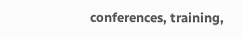conferences, training,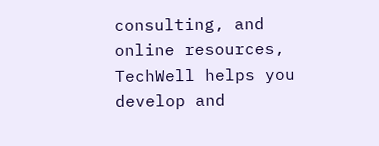consulting, and online resources, TechWell helps you develop and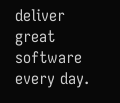deliver great software every day.